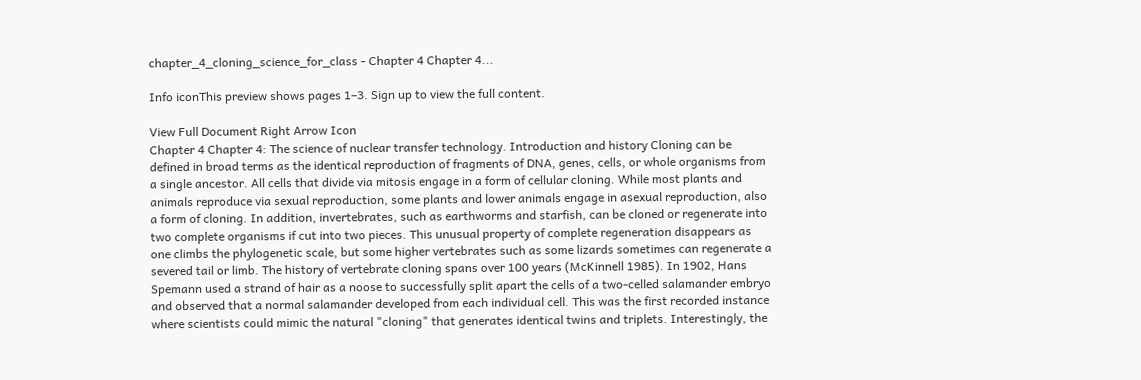chapter_4_cloning_science_for_class - Chapter 4 Chapter 4...

Info iconThis preview shows pages 1–3. Sign up to view the full content.

View Full Document Right Arrow Icon
Chapter 4 Chapter 4: The science of nuclear transfer technology. Introduction and history Cloning can be defined in broad terms as the identical reproduction of fragments of DNA, genes, cells, or whole organisms from a single ancestor. All cells that divide via mitosis engage in a form of cellular cloning. While most plants and animals reproduce via sexual reproduction, some plants and lower animals engage in asexual reproduction, also a form of cloning. In addition, invertebrates, such as earthworms and starfish, can be cloned or regenerate into two complete organisms if cut into two pieces. This unusual property of complete regeneration disappears as one climbs the phylogenetic scale, but some higher vertebrates such as some lizards sometimes can regenerate a severed tail or limb. The history of vertebrate cloning spans over 100 years (McKinnell 1985). In 1902, Hans Spemann used a strand of hair as a noose to successfully split apart the cells of a two-celled salamander embryo and observed that a normal salamander developed from each individual cell. This was the first recorded instance where scientists could mimic the natural "cloning" that generates identical twins and triplets. Interestingly, the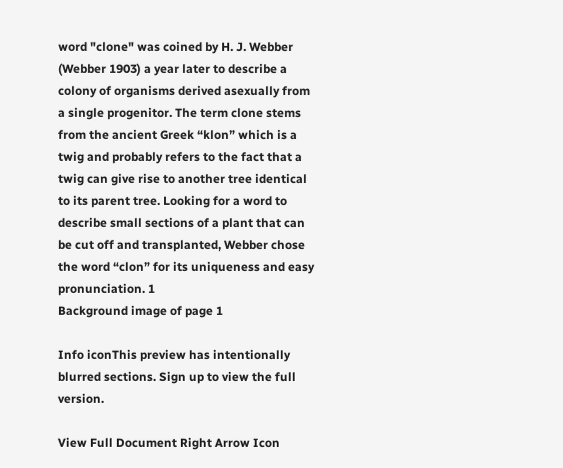word "clone" was coined by H. J. Webber (Webber 1903) a year later to describe a colony of organisms derived asexually from a single progenitor. The term clone stems from the ancient Greek “klon” which is a twig and probably refers to the fact that a twig can give rise to another tree identical to its parent tree. Looking for a word to describe small sections of a plant that can be cut off and transplanted, Webber chose the word “clon” for its uniqueness and easy pronunciation. 1
Background image of page 1

Info iconThis preview has intentionally blurred sections. Sign up to view the full version.

View Full Document Right Arrow Icon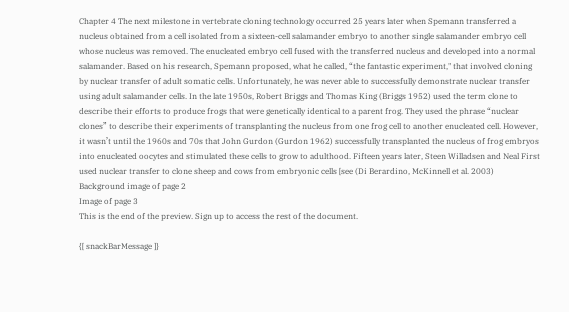Chapter 4 The next milestone in vertebrate cloning technology occurred 25 years later when Spemann transferred a nucleus obtained from a cell isolated from a sixteen-cell salamander embryo to another single salamander embryo cell whose nucleus was removed. The enucleated embryo cell fused with the transferred nucleus and developed into a normal salamander. Based on his research, Spemann proposed, what he called, “the fantastic experiment," that involved cloning by nuclear transfer of adult somatic cells. Unfortunately, he was never able to successfully demonstrate nuclear transfer using adult salamander cells. In the late 1950s, Robert Briggs and Thomas King (Briggs 1952) used the term clone to describe their efforts to produce frogs that were genetically identical to a parent frog. They used the phrase “nuclear clones” to describe their experiments of transplanting the nucleus from one frog cell to another enucleated cell. However, it wasn’t until the 1960s and 70s that John Gurdon (Gurdon 1962) successfully transplanted the nucleus of frog embryos into enucleated oocytes and stimulated these cells to grow to adulthood. Fifteen years later, Steen Willadsen and Neal First used nuclear transfer to clone sheep and cows from embryonic cells [see (Di Berardino, McKinnell et al. 2003)
Background image of page 2
Image of page 3
This is the end of the preview. Sign up to access the rest of the document.

{[ snackBarMessage ]}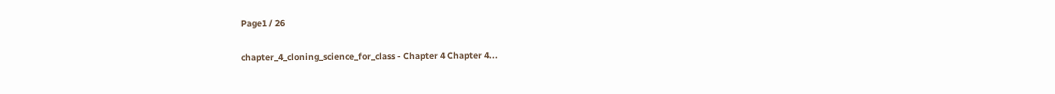Page1 / 26

chapter_4_cloning_science_for_class - Chapter 4 Chapter 4...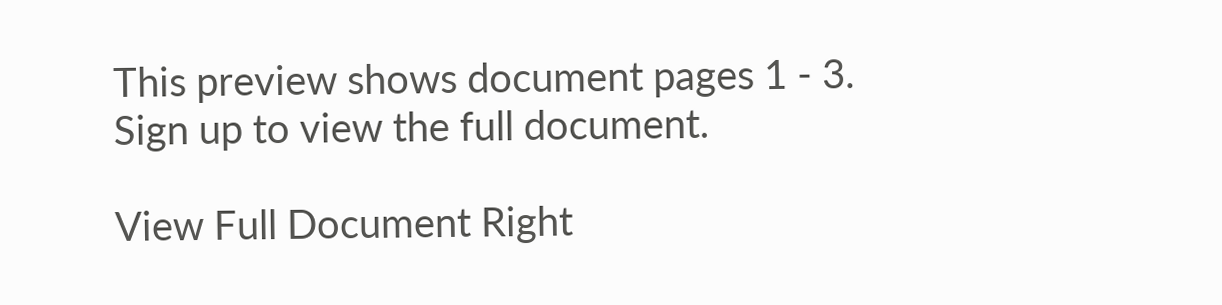This preview shows document pages 1 - 3. Sign up to view the full document.

View Full Document Right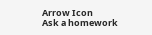Arrow Icon
Ask a homework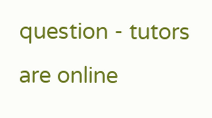question - tutors are online